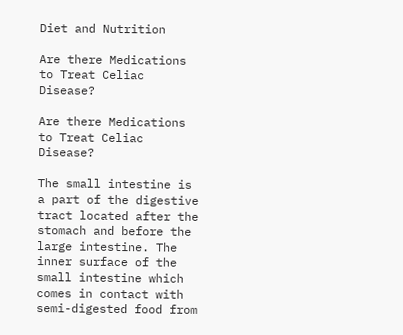Diet and Nutrition

Are there Medications to Treat Celiac Disease?

Are there Medications to Treat Celiac Disease?

The small intestine is a part of the digestive tract located after the stomach and before the large intestine. The inner surface of the small intestine which comes in contact with semi-digested food from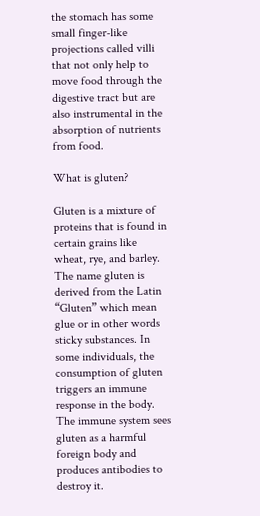the stomach has some small finger-like projections called villi that not only help to move food through the digestive tract but are also instrumental in the absorption of nutrients from food.

What is gluten?

Gluten is a mixture of proteins that is found in certain grains like wheat, rye, and barley. The name gluten is derived from the Latin “Gluten” which mean glue or in other words sticky substances. In some individuals, the consumption of gluten triggers an immune response in the body. The immune system sees gluten as a harmful foreign body and produces antibodies to destroy it.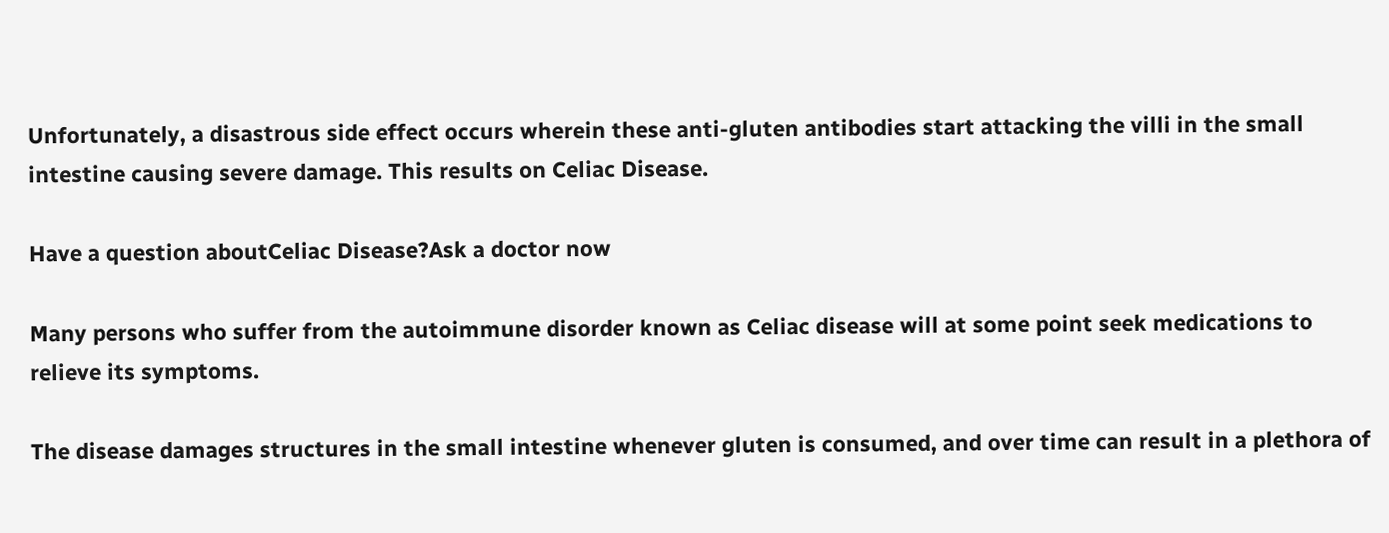Unfortunately, a disastrous side effect occurs wherein these anti-gluten antibodies start attacking the villi in the small intestine causing severe damage. This results on Celiac Disease.

Have a question aboutCeliac Disease?Ask a doctor now

Many persons who suffer from the autoimmune disorder known as Celiac disease will at some point seek medications to relieve its symptoms.

The disease damages structures in the small intestine whenever gluten is consumed, and over time can result in a plethora of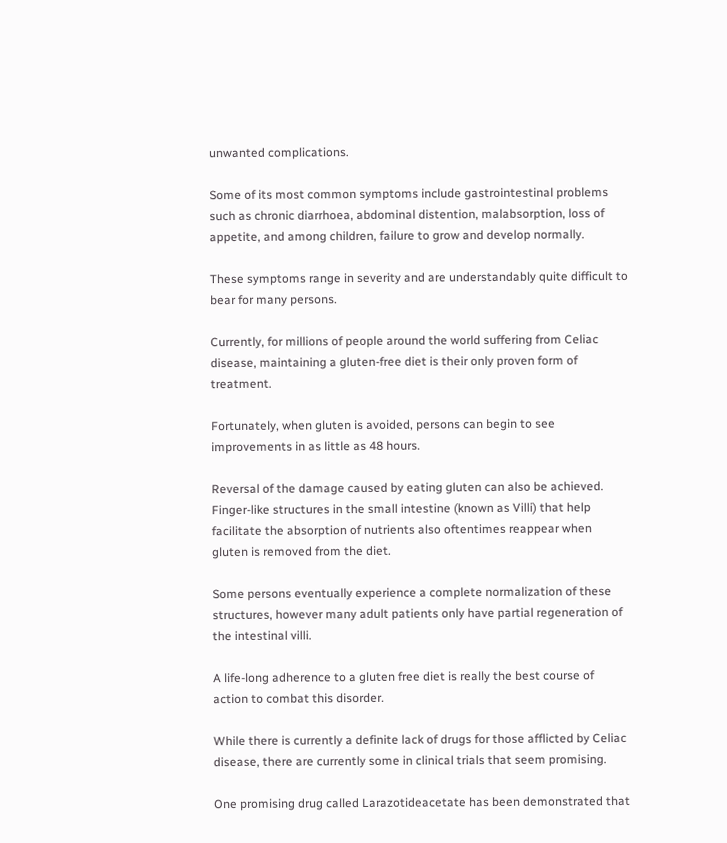unwanted complications.

Some of its most common symptoms include gastrointestinal problems such as chronic diarrhoea, abdominal distention, malabsorption, loss of appetite, and among children, failure to grow and develop normally.

These symptoms range in severity and are understandably quite difficult to bear for many persons.

Currently, for millions of people around the world suffering from Celiac disease, maintaining a gluten-free diet is their only proven form of treatment.

Fortunately, when gluten is avoided, persons can begin to see improvements in as little as 48 hours.

Reversal of the damage caused by eating gluten can also be achieved. Finger-like structures in the small intestine (known as Villi) that help facilitate the absorption of nutrients also oftentimes reappear when gluten is removed from the diet.

Some persons eventually experience a complete normalization of these structures, however many adult patients only have partial regeneration of the intestinal villi.

A life-long adherence to a gluten free diet is really the best course of action to combat this disorder.

While there is currently a definite lack of drugs for those afflicted by Celiac disease, there are currently some in clinical trials that seem promising.

One promising drug called Larazotideacetate has been demonstrated that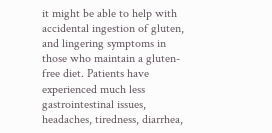it might be able to help with accidental ingestion of gluten, and lingering symptoms in those who maintain a gluten-free diet. Patients have experienced much less gastrointestinal issues, headaches, tiredness, diarrhea,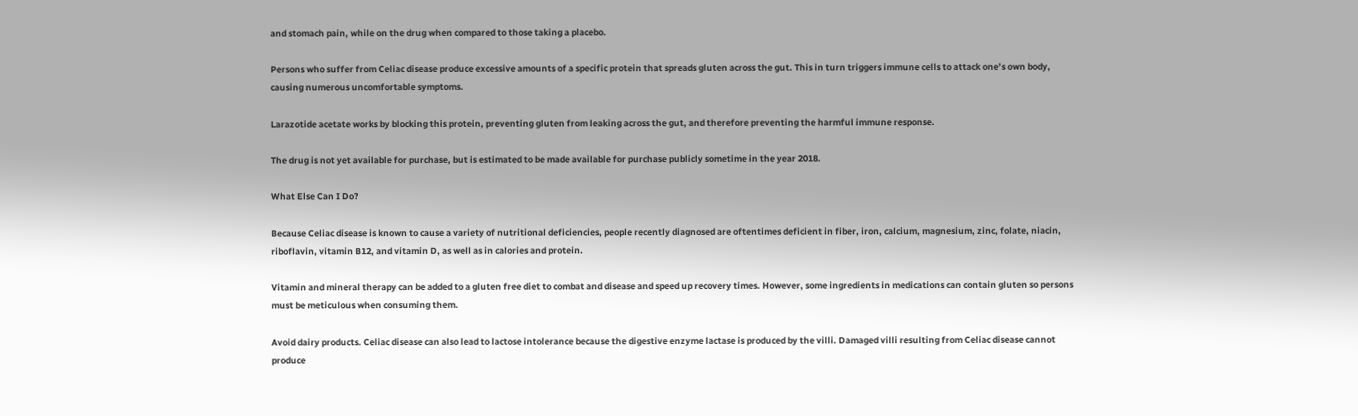and stomach pain, while on the drug when compared to those taking a placebo.

Persons who suffer from Celiac disease produce excessive amounts of a specific protein that spreads gluten across the gut. This in turn triggers immune cells to attack one’s own body, causing numerous uncomfortable symptoms.

Larazotide acetate works by blocking this protein, preventing gluten from leaking across the gut, and therefore preventing the harmful immune response.

The drug is not yet available for purchase, but is estimated to be made available for purchase publicly sometime in the year 2018.

What Else Can I Do?

Because Celiac disease is known to cause a variety of nutritional deficiencies, people recently diagnosed are oftentimes deficient in fiber, iron, calcium, magnesium, zinc, folate, niacin, riboflavin, vitamin B12, and vitamin D, as well as in calories and protein.

Vitamin and mineral therapy can be added to a gluten free diet to combat and disease and speed up recovery times. However, some ingredients in medications can contain gluten so persons must be meticulous when consuming them.

Avoid dairy products. Celiac disease can also lead to lactose intolerance because the digestive enzyme lactase is produced by the villi. Damaged villi resulting from Celiac disease cannot produce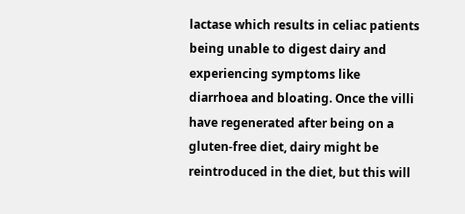lactase which results in celiac patients being unable to digest dairy and experiencing symptoms like diarrhoea and bloating. Once the villi have regenerated after being on a gluten-free diet, dairy might be reintroduced in the diet, but this will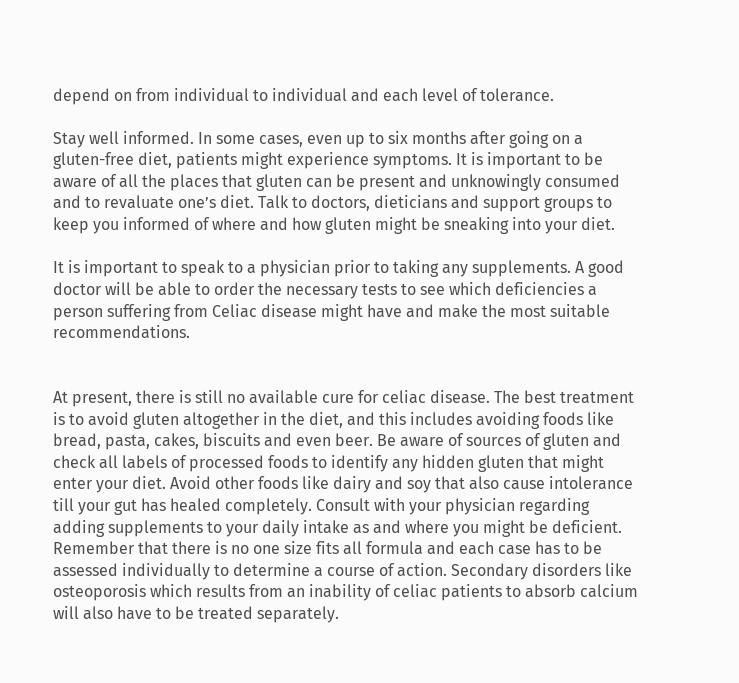depend on from individual to individual and each level of tolerance.

Stay well informed. In some cases, even up to six months after going on a gluten-free diet, patients might experience symptoms. It is important to be aware of all the places that gluten can be present and unknowingly consumed and to revaluate one’s diet. Talk to doctors, dieticians and support groups to keep you informed of where and how gluten might be sneaking into your diet.

It is important to speak to a physician prior to taking any supplements. A good doctor will be able to order the necessary tests to see which deficiencies a person suffering from Celiac disease might have and make the most suitable recommendations.


At present, there is still no available cure for celiac disease. The best treatment is to avoid gluten altogether in the diet, and this includes avoiding foods like bread, pasta, cakes, biscuits and even beer. Be aware of sources of gluten and check all labels of processed foods to identify any hidden gluten that might enter your diet. Avoid other foods like dairy and soy that also cause intolerance till your gut has healed completely. Consult with your physician regarding adding supplements to your daily intake as and where you might be deficient. Remember that there is no one size fits all formula and each case has to be assessed individually to determine a course of action. Secondary disorders like osteoporosis which results from an inability of celiac patients to absorb calcium will also have to be treated separately.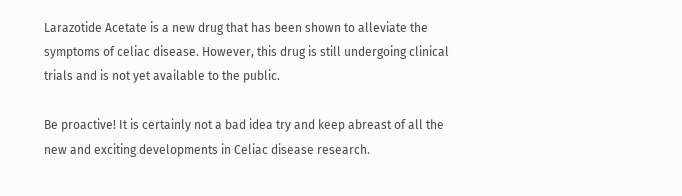Larazotide Acetate is a new drug that has been shown to alleviate the symptoms of celiac disease. However, this drug is still undergoing clinical trials and is not yet available to the public.

Be proactive! It is certainly not a bad idea try and keep abreast of all the new and exciting developments in Celiac disease research.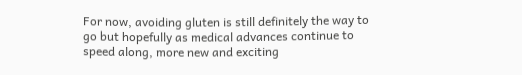For now, avoiding gluten is still definitely the way to go but hopefully as medical advances continue to speed along, more new and exciting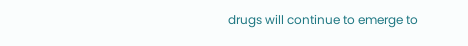drugs will continue to emerge to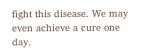fight this disease. We may even achieve a cure one day.